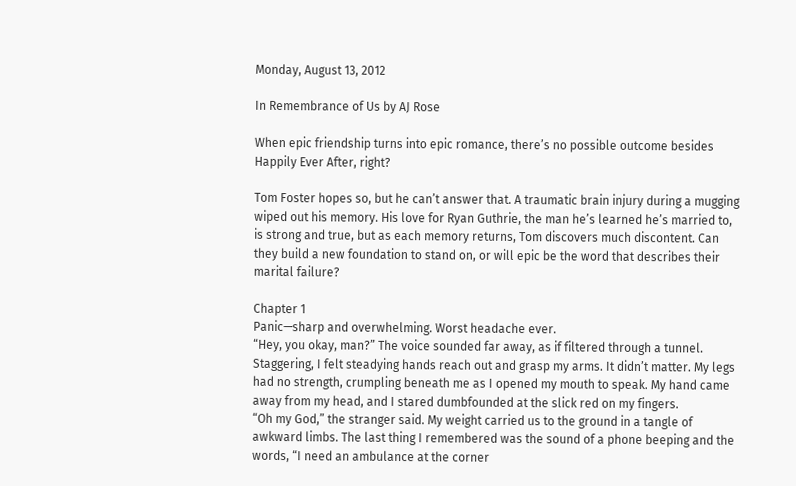Monday, August 13, 2012

In Remembrance of Us by AJ Rose

When epic friendship turns into epic romance, there’s no possible outcome besides Happily Ever After, right?

Tom Foster hopes so, but he can’t answer that. A traumatic brain injury during a mugging wiped out his memory. His love for Ryan Guthrie, the man he’s learned he’s married to, is strong and true, but as each memory returns, Tom discovers much discontent. Can they build a new foundation to stand on, or will epic be the word that describes their marital failure?

Chapter 1
Panic—sharp and overwhelming. Worst headache ever.
“Hey, you okay, man?” The voice sounded far away, as if filtered through a tunnel. Staggering, I felt steadying hands reach out and grasp my arms. It didn’t matter. My legs had no strength, crumpling beneath me as I opened my mouth to speak. My hand came away from my head, and I stared dumbfounded at the slick red on my fingers.
“Oh my God,” the stranger said. My weight carried us to the ground in a tangle of awkward limbs. The last thing I remembered was the sound of a phone beeping and the words, “I need an ambulance at the corner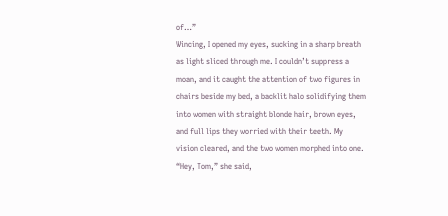of…”
Wincing, I opened my eyes, sucking in a sharp breath as light sliced through me. I couldn’t suppress a moan, and it caught the attention of two figures in chairs beside my bed, a backlit halo solidifying them into women with straight blonde hair, brown eyes, and full lips they worried with their teeth. My vision cleared, and the two women morphed into one.
“Hey, Tom,” she said,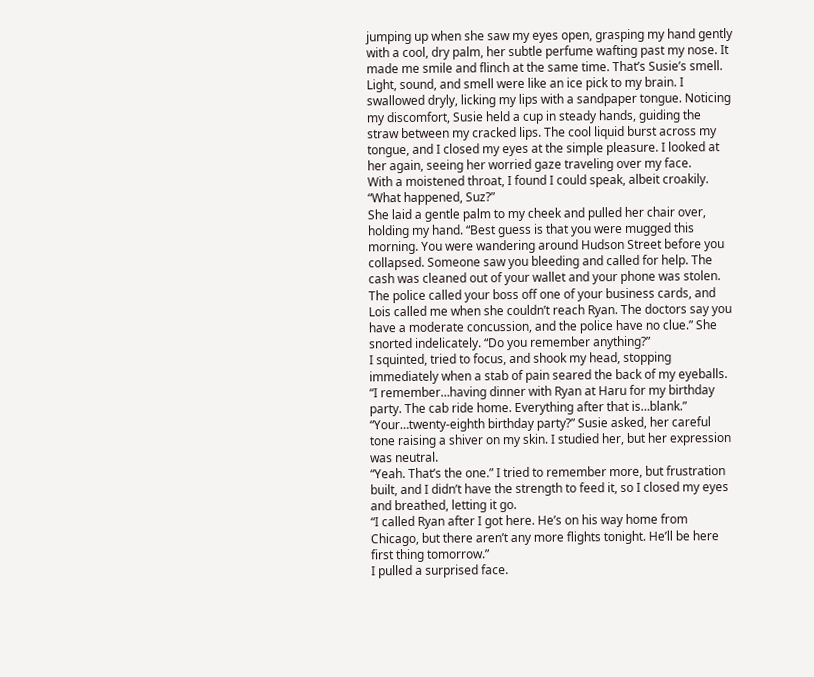jumping up when she saw my eyes open, grasping my hand gently with a cool, dry palm, her subtle perfume wafting past my nose. It made me smile and flinch at the same time. That’s Susie’s smell. Light, sound, and smell were like an ice pick to my brain. I swallowed dryly, licking my lips with a sandpaper tongue. Noticing my discomfort, Susie held a cup in steady hands, guiding the straw between my cracked lips. The cool liquid burst across my tongue, and I closed my eyes at the simple pleasure. I looked at her again, seeing her worried gaze traveling over my face.
With a moistened throat, I found I could speak, albeit croakily. “What happened, Suz?”
She laid a gentle palm to my cheek and pulled her chair over, holding my hand. “Best guess is that you were mugged this morning. You were wandering around Hudson Street before you collapsed. Someone saw you bleeding and called for help. The cash was cleaned out of your wallet and your phone was stolen. The police called your boss off one of your business cards, and Lois called me when she couldn’t reach Ryan. The doctors say you have a moderate concussion, and the police have no clue.” She snorted indelicately. “Do you remember anything?”
I squinted, tried to focus, and shook my head, stopping immediately when a stab of pain seared the back of my eyeballs. “I remember…having dinner with Ryan at Haru for my birthday party. The cab ride home. Everything after that is…blank.”
“Your…twenty-eighth birthday party?” Susie asked, her careful tone raising a shiver on my skin. I studied her, but her expression was neutral.
“Yeah. That’s the one.” I tried to remember more, but frustration built, and I didn’t have the strength to feed it, so I closed my eyes and breathed, letting it go.
“I called Ryan after I got here. He’s on his way home from Chicago, but there aren’t any more flights tonight. He’ll be here first thing tomorrow.”
I pulled a surprised face.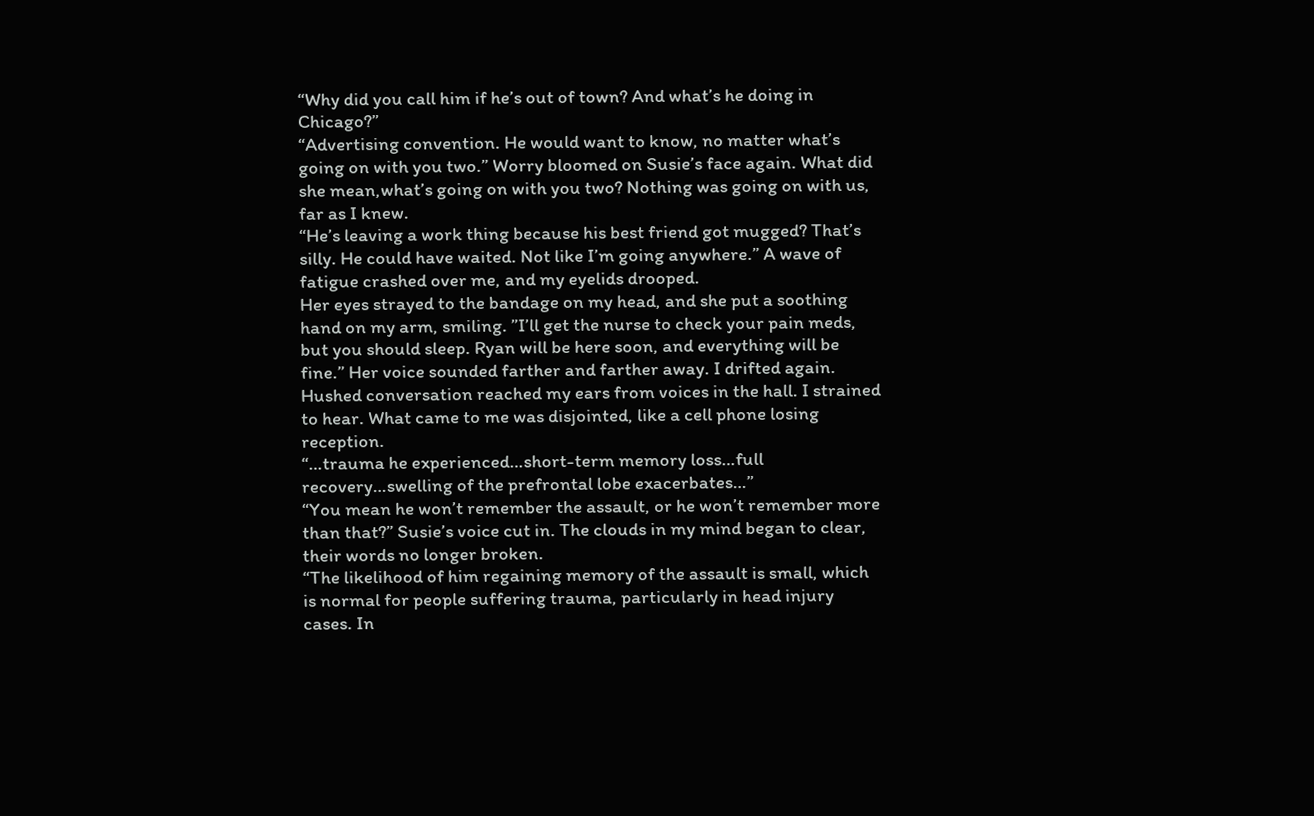“Why did you call him if he’s out of town? And what’s he doing in Chicago?”
“Advertising convention. He would want to know, no matter what’s going on with you two.” Worry bloomed on Susie’s face again. What did she mean,what’s going on with you two? Nothing was going on with us, far as I knew.
“He’s leaving a work thing because his best friend got mugged? That’s silly. He could have waited. Not like I’m going anywhere.” A wave of fatigue crashed over me, and my eyelids drooped.
Her eyes strayed to the bandage on my head, and she put a soothing hand on my arm, smiling. ”I’ll get the nurse to check your pain meds, but you should sleep. Ryan will be here soon, and everything will be fine.” Her voice sounded farther and farther away. I drifted again.
Hushed conversation reached my ears from voices in the hall. I strained to hear. What came to me was disjointed, like a cell phone losing reception.
“…trauma he experienced…short-term memory loss…full recovery…swelling of the prefrontal lobe exacerbates…”
“You mean he won’t remember the assault, or he won’t remember more than that?” Susie’s voice cut in. The clouds in my mind began to clear, their words no longer broken.
“The likelihood of him regaining memory of the assault is small, which is normal for people suffering trauma, particularly in head injury cases. In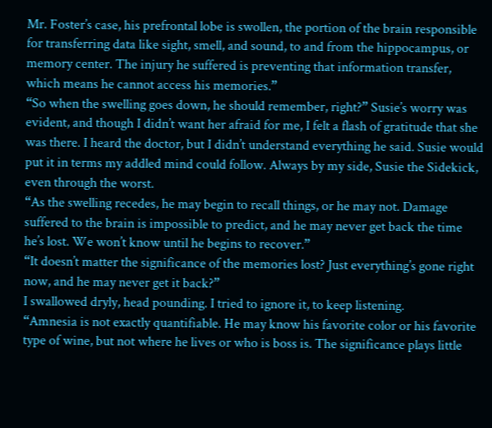Mr. Foster’s case, his prefrontal lobe is swollen, the portion of the brain responsible for transferring data like sight, smell, and sound, to and from the hippocampus, or memory center. The injury he suffered is preventing that information transfer, which means he cannot access his memories.”
“So when the swelling goes down, he should remember, right?” Susie’s worry was evident, and though I didn’t want her afraid for me, I felt a flash of gratitude that she was there. I heard the doctor, but I didn’t understand everything he said. Susie would put it in terms my addled mind could follow. Always by my side, Susie the Sidekick, even through the worst.
“As the swelling recedes, he may begin to recall things, or he may not. Damage suffered to the brain is impossible to predict, and he may never get back the time he’s lost. We won’t know until he begins to recover.”
“It doesn’t matter the significance of the memories lost? Just everything’s gone right now, and he may never get it back?”
I swallowed dryly, head pounding. I tried to ignore it, to keep listening.
“Amnesia is not exactly quantifiable. He may know his favorite color or his favorite type of wine, but not where he lives or who is boss is. The significance plays little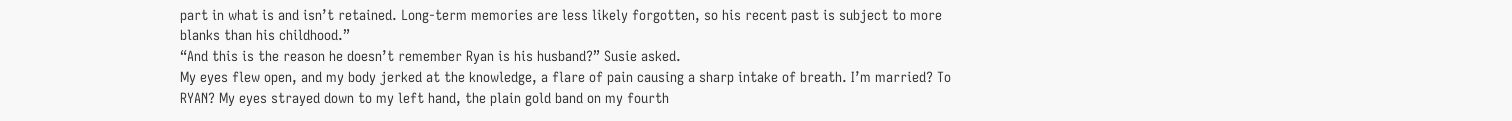part in what is and isn’t retained. Long-term memories are less likely forgotten, so his recent past is subject to more blanks than his childhood.”
“And this is the reason he doesn’t remember Ryan is his husband?” Susie asked.
My eyes flew open, and my body jerked at the knowledge, a flare of pain causing a sharp intake of breath. I’m married? To RYAN? My eyes strayed down to my left hand, the plain gold band on my fourth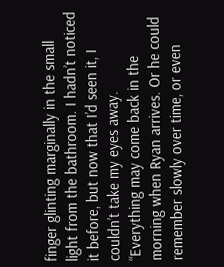finger glinting marginally in the small light from the bathroom. I hadn’t noticed it before, but now that I’d seen it, I couldn’t take my eyes away.
“Everything may come back in the morning when Ryan arrives. Or he could remember slowly over time, or even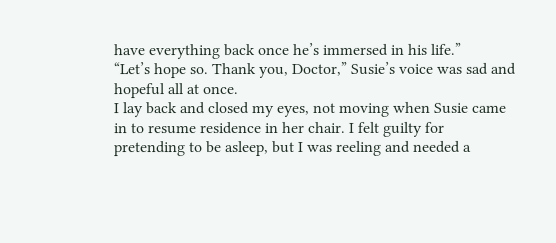have everything back once he’s immersed in his life.”
“Let’s hope so. Thank you, Doctor,” Susie’s voice was sad and hopeful all at once.
I lay back and closed my eyes, not moving when Susie came in to resume residence in her chair. I felt guilty for pretending to be asleep, but I was reeling and needed a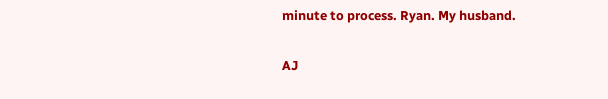minute to process. Ryan. My husband.

AJ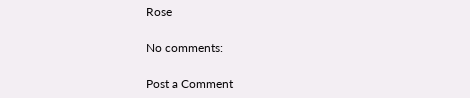Rose

No comments:

Post a Comment